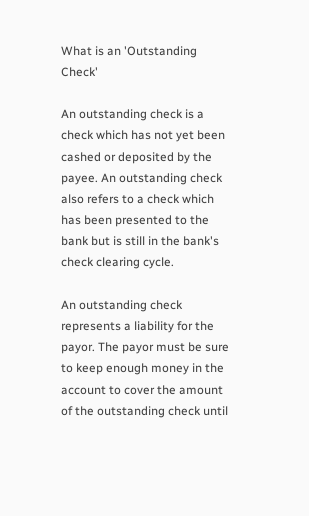What is an 'Outstanding Check'

An outstanding check is a check which has not yet been cashed or deposited by the payee. An outstanding check also refers to a check which has been presented to the bank but is still in the bank's check clearing cycle.

An outstanding check represents a liability for the payor. The payor must be sure to keep enough money in the account to cover the amount of the outstanding check until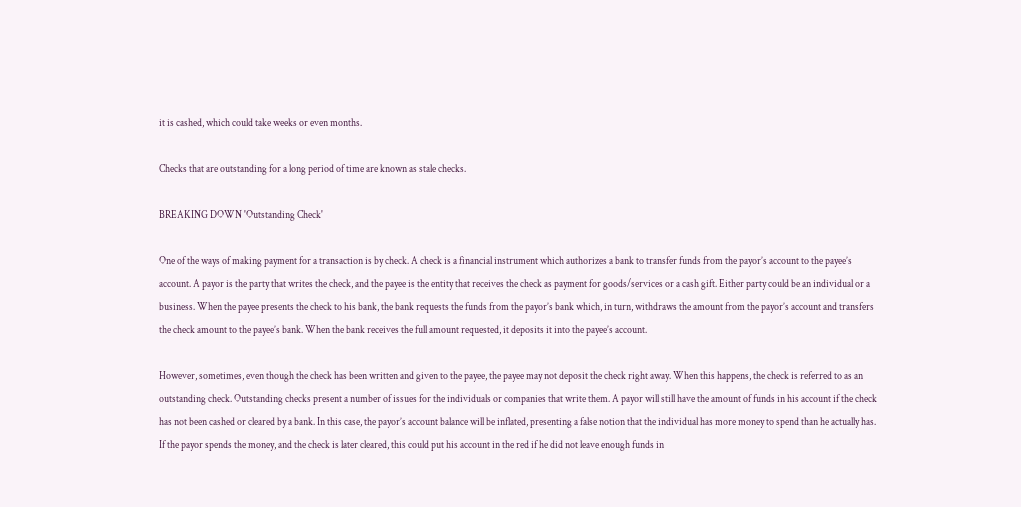it is cashed, which could take weeks or even months.

Checks that are outstanding for a long period of time are known as stale checks.

BREAKING DOWN 'Outstanding Check'

One of the ways of making payment for a transaction is by check. A check is a financial instrument which authorizes a bank to transfer funds from the payor’s account to the payee’s account. A payor is the party that writes the check, and the payee is the entity that receives the check as payment for goods/services or a cash gift. Either party could be an individual or a business. When the payee presents the check to his bank, the bank requests the funds from the payor’s bank which, in turn, withdraws the amount from the payor’s account and transfers the check amount to the payee’s bank. When the bank receives the full amount requested, it deposits it into the payee’s account.

However, sometimes, even though the check has been written and given to the payee, the payee may not deposit the check right away. When this happens, the check is referred to as an outstanding check. Outstanding checks present a number of issues for the individuals or companies that write them. A payor will still have the amount of funds in his account if the check has not been cashed or cleared by a bank. In this case, the payor’s account balance will be inflated, presenting a false notion that the individual has more money to spend than he actually has. If the payor spends the money, and the check is later cleared, this could put his account in the red if he did not leave enough funds in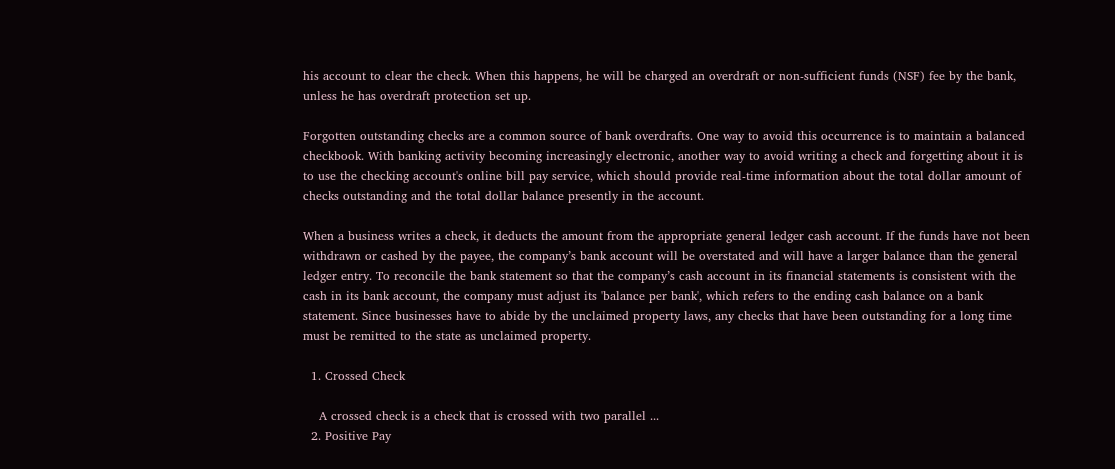his account to clear the check. When this happens, he will be charged an overdraft or non-sufficient funds (NSF) fee by the bank, unless he has overdraft protection set up.

Forgotten outstanding checks are a common source of bank overdrafts. One way to avoid this occurrence is to maintain a balanced checkbook. With banking activity becoming increasingly electronic, another way to avoid writing a check and forgetting about it is to use the checking account's online bill pay service, which should provide real-time information about the total dollar amount of checks outstanding and the total dollar balance presently in the account.

When a business writes a check, it deducts the amount from the appropriate general ledger cash account. If the funds have not been withdrawn or cashed by the payee, the company’s bank account will be overstated and will have a larger balance than the general ledger entry. To reconcile the bank statement so that the company’s cash account in its financial statements is consistent with the cash in its bank account, the company must adjust its 'balance per bank', which refers to the ending cash balance on a bank statement. Since businesses have to abide by the unclaimed property laws, any checks that have been outstanding for a long time must be remitted to the state as unclaimed property.

  1. Crossed Check

    A crossed check is a check that is crossed with two parallel ...
  2. Positive Pay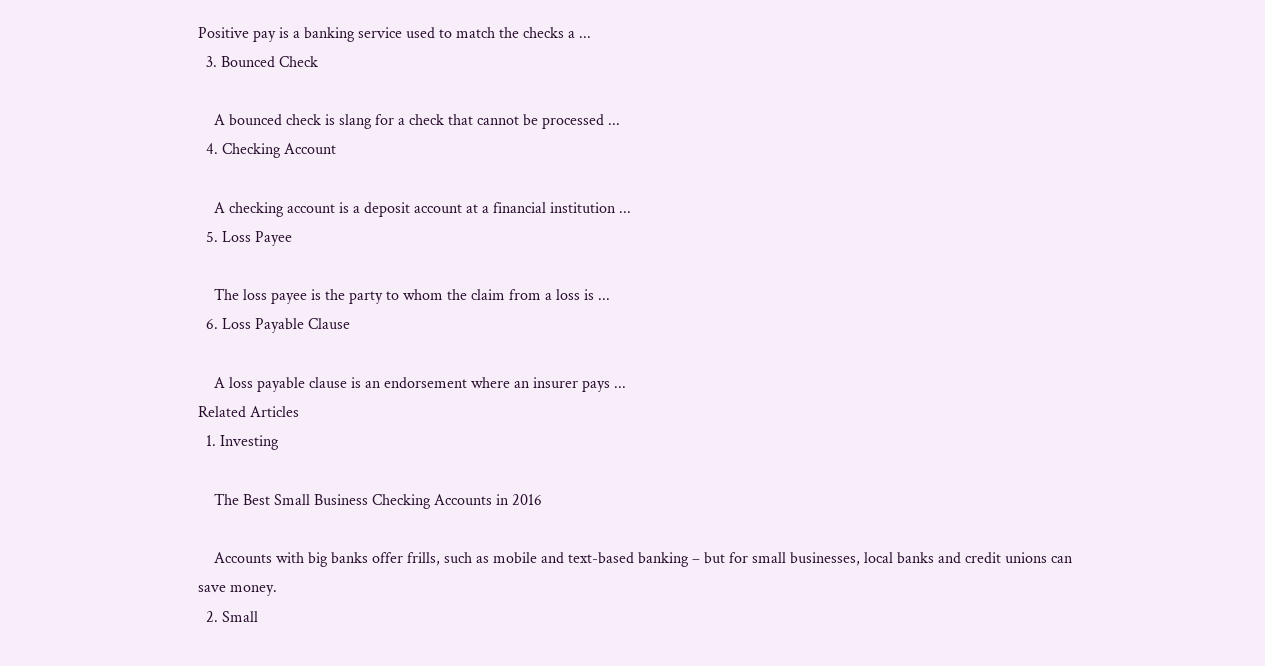Positive pay is a banking service used to match the checks a ...
  3. Bounced Check

    A bounced check is slang for a check that cannot be processed ...
  4. Checking Account

    A checking account is a deposit account at a financial institution ...
  5. Loss Payee

    The loss payee is the party to whom the claim from a loss is ...
  6. Loss Payable Clause

    A loss payable clause is an endorsement where an insurer pays ...
Related Articles
  1. Investing

    The Best Small Business Checking Accounts in 2016

    Accounts with big banks offer frills, such as mobile and text-based banking – but for small businesses, local banks and credit unions can save money.
  2. Small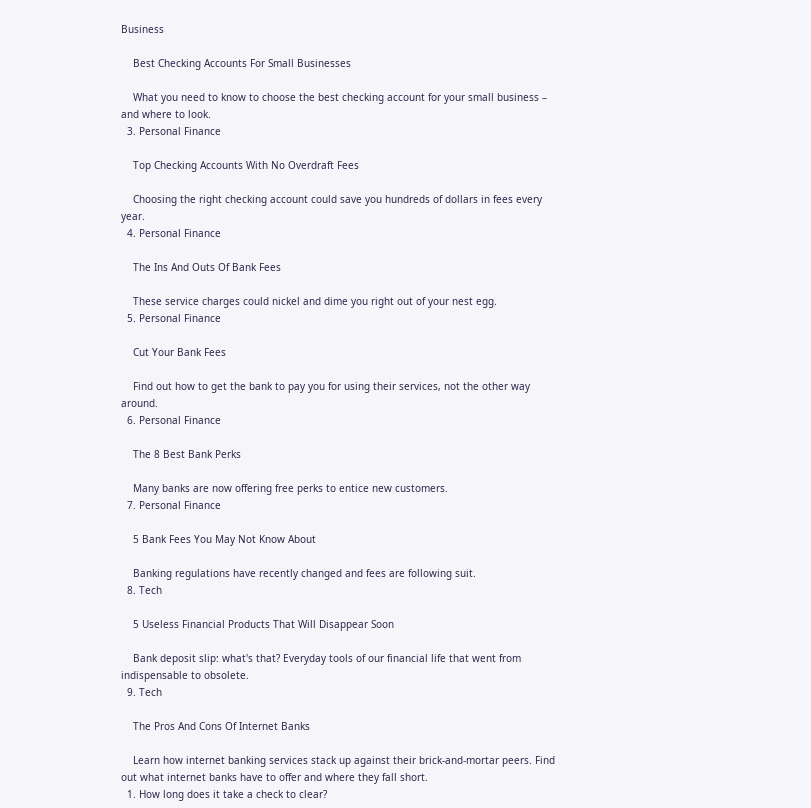Business

    Best Checking Accounts For Small Businesses

    What you need to know to choose the best checking account for your small business – and where to look.
  3. Personal Finance

    Top Checking Accounts With No Overdraft Fees

    Choosing the right checking account could save you hundreds of dollars in fees every year.
  4. Personal Finance

    The Ins And Outs Of Bank Fees

    These service charges could nickel and dime you right out of your nest egg.
  5. Personal Finance

    Cut Your Bank Fees

    Find out how to get the bank to pay you for using their services, not the other way around.
  6. Personal Finance

    The 8 Best Bank Perks

    Many banks are now offering free perks to entice new customers.
  7. Personal Finance

    5 Bank Fees You May Not Know About

    Banking regulations have recently changed and fees are following suit.
  8. Tech

    5 Useless Financial Products That Will Disappear Soon

    Bank deposit slip: what's that? Everyday tools of our financial life that went from indispensable to obsolete.
  9. Tech

    The Pros And Cons Of Internet Banks

    Learn how internet banking services stack up against their brick-and-mortar peers. Find out what internet banks have to offer and where they fall short.
  1. How long does it take a check to clear?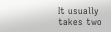It usually takes two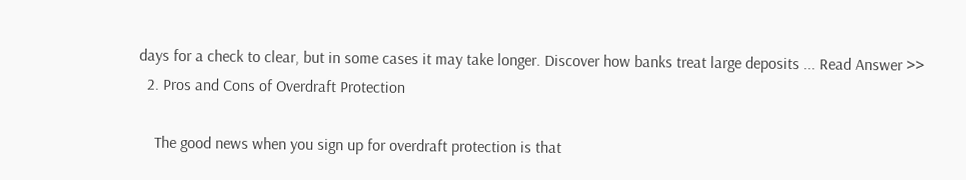days for a check to clear, but in some cases it may take longer. Discover how banks treat large deposits ... Read Answer >>
  2. Pros and Cons of Overdraft Protection

    The good news when you sign up for overdraft protection is that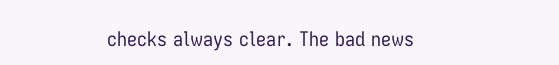checks always clear. The bad news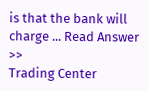is that the bank will charge ... Read Answer >>
Trading Center